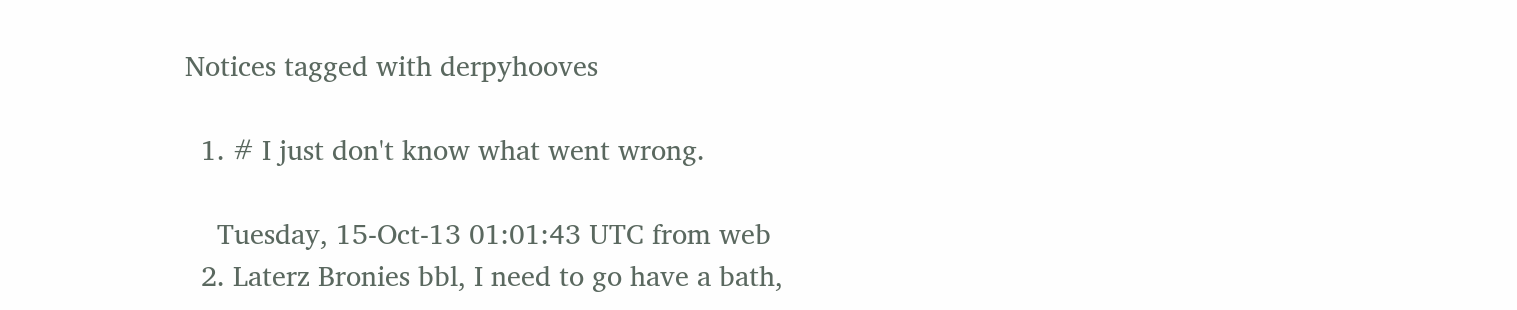Notices tagged with derpyhooves

  1. # I just don't know what went wrong.

    Tuesday, 15-Oct-13 01:01:43 UTC from web
  2. Laterz Bronies bbl, I need to go have a bath,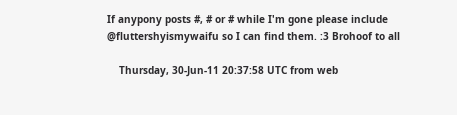If anypony posts #, # or # while I'm gone please include @fluttershyismywaifu so I can find them. :3 Brohoof to all

    Thursday, 30-Jun-11 20:37:58 UTC from web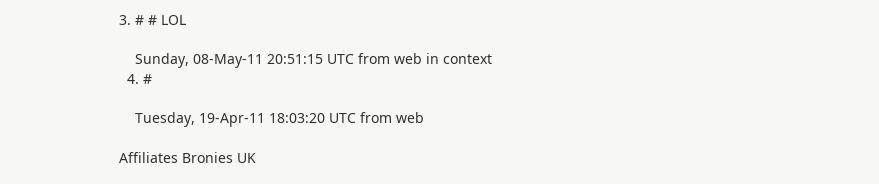3. # # LOL

    Sunday, 08-May-11 20:51:15 UTC from web in context
  4. #

    Tuesday, 19-Apr-11 18:03:20 UTC from web

Affiliates Bronies UK